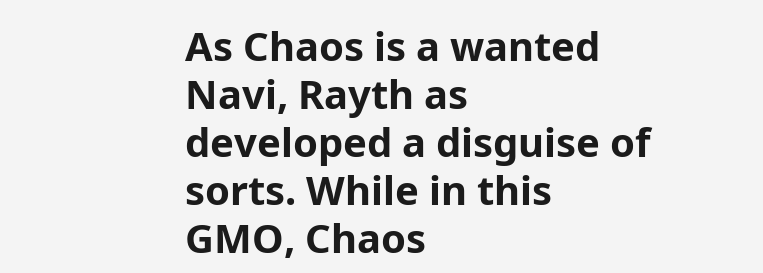As Chaos is a wanted Navi, Rayth as developed a disguise of sorts. While in this GMO, Chaos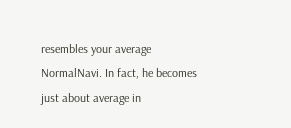resembles your average NormalNavi. In fact, he becomes just about average in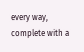every way, complete with a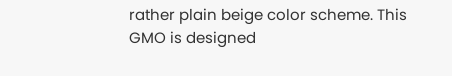rather plain beige color scheme. This GMO is designed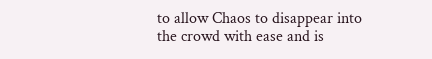to allow Chaos to disappear into the crowd with ease and is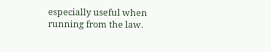especially useful when running from the law.